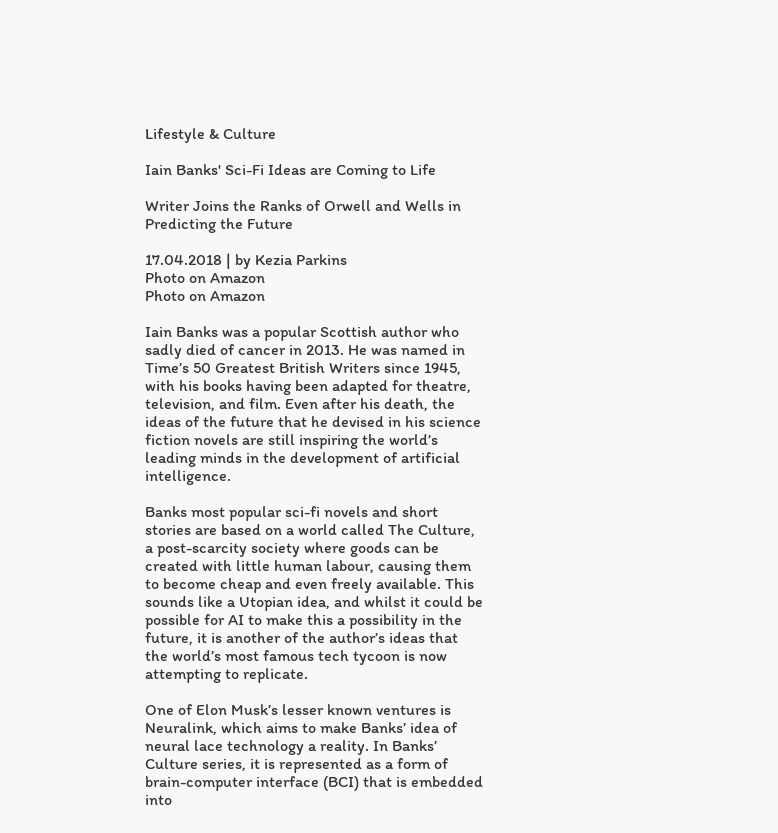Lifestyle & Culture

Iain Banks' Sci-Fi Ideas are Coming to Life

Writer Joins the Ranks of Orwell and Wells in Predicting the Future

17.04.2018 | by Kezia Parkins
Photo on Amazon
Photo on Amazon

Iain Banks was a popular Scottish author who sadly died of cancer in 2013. He was named in Time’s 50 Greatest British Writers since 1945, with his books having been adapted for theatre, television, and film. Even after his death, the ideas of the future that he devised in his science fiction novels are still inspiring the world’s leading minds in the development of artificial intelligence.

Banks most popular sci-fi novels and short stories are based on a world called The Culture, a post-scarcity society where goods can be created with little human labour, causing them to become cheap and even freely available. This sounds like a Utopian idea, and whilst it could be possible for AI to make this a possibility in the future, it is another of the author’s ideas that the world’s most famous tech tycoon is now attempting to replicate.

One of Elon Musk’s lesser known ventures is Neuralink, which aims to make Banks’ idea of neural lace technology a reality. In Banks’ Culture series, it is represented as a form of brain-computer interface (BCI) that is embedded into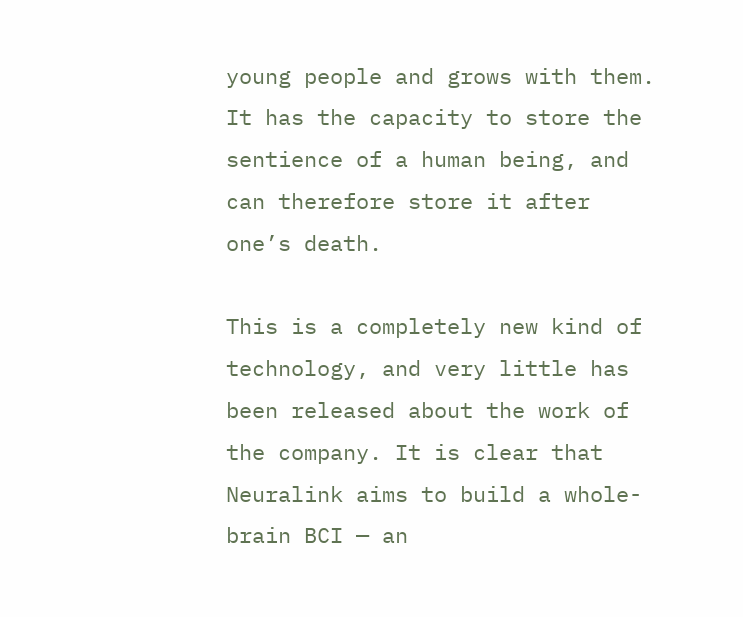young people and grows with them. It has the capacity to store the sentience of a human being, and can therefore store it after one’s death.

This is a completely new kind of technology, and very little has been released about the work of the company. It is clear that Neuralink aims to build a whole-brain BCI — an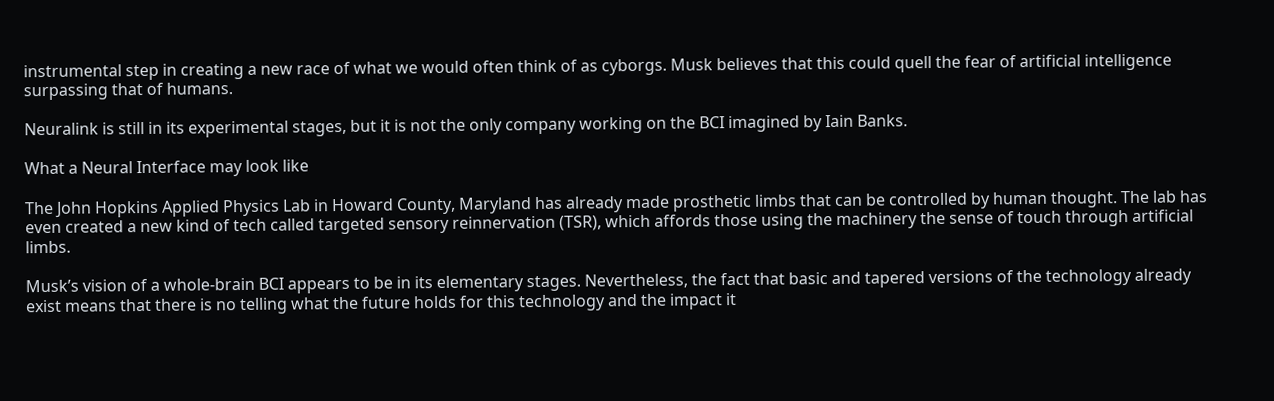instrumental step in creating a new race of what we would often think of as cyborgs. Musk believes that this could quell the fear of artificial intelligence surpassing that of humans.

Neuralink is still in its experimental stages, but it is not the only company working on the BCI imagined by Iain Banks.

What a Neural Interface may look like

The John Hopkins Applied Physics Lab in Howard County, Maryland has already made prosthetic limbs that can be controlled by human thought. The lab has even created a new kind of tech called targeted sensory reinnervation (TSR), which affords those using the machinery the sense of touch through artificial limbs.

Musk’s vision of a whole-brain BCI appears to be in its elementary stages. Nevertheless, the fact that basic and tapered versions of the technology already exist means that there is no telling what the future holds for this technology and the impact it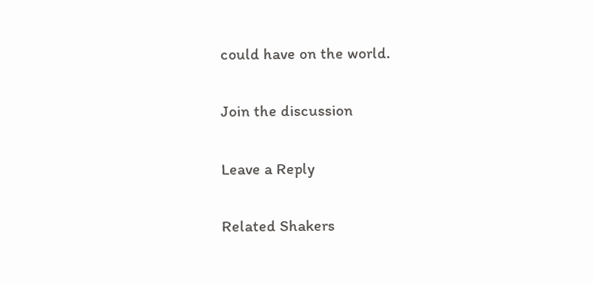could have on the world.

Join the discussion

Leave a Reply

Related Shakers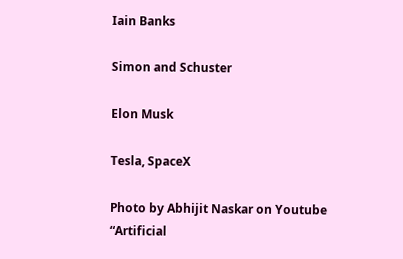Iain Banks

Simon and Schuster

Elon Musk

Tesla, SpaceX

Photo by Abhijit Naskar on Youtube
“Artificial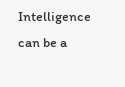Intelligence can be a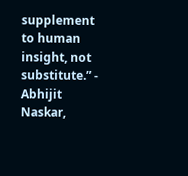supplement to human insight, not substitute.” - Abhijit Naskar,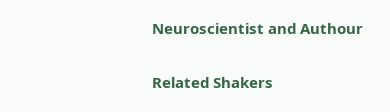Neuroscientist and Authour

Related Shakers